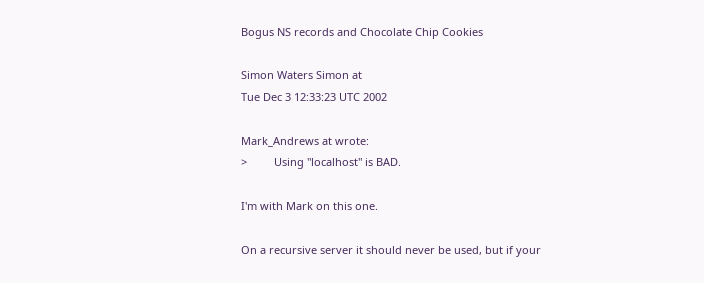Bogus NS records and Chocolate Chip Cookies

Simon Waters Simon at
Tue Dec 3 12:33:23 UTC 2002

Mark_Andrews at wrote:
>         Using "localhost" is BAD.

I'm with Mark on this one.

On a recursive server it should never be used, but if your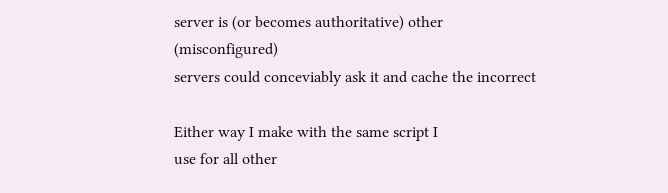server is (or becomes authoritative) other (misconfigured)
servers could conceviably ask it and cache the incorrect

Either way I make with the same script I
use for all other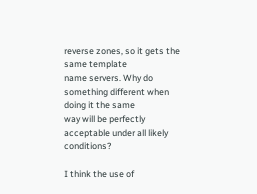reverse zones, so it gets the same template
name servers. Why do something different when doing it the same
way will be perfectly acceptable under all likely conditions?

I think the use of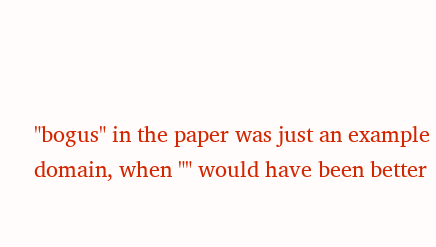"bogus" in the paper was just an example
domain, when "" would have been better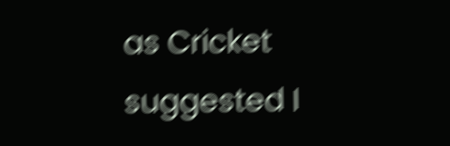as Cricket
suggested I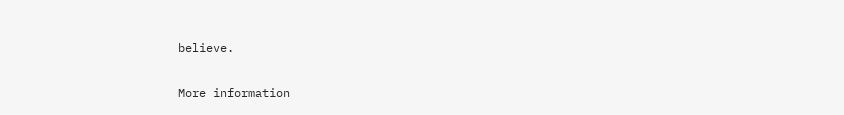believe.

More information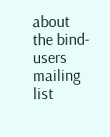about the bind-users mailing list